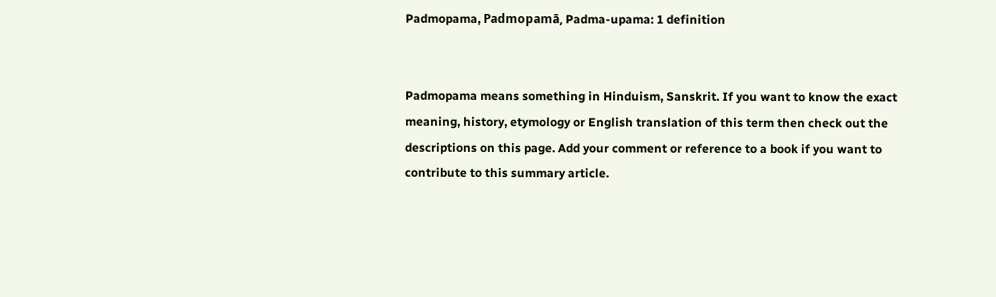Padmopama, Padmopamā, Padma-upama: 1 definition


Padmopama means something in Hinduism, Sanskrit. If you want to know the exact meaning, history, etymology or English translation of this term then check out the descriptions on this page. Add your comment or reference to a book if you want to contribute to this summary article.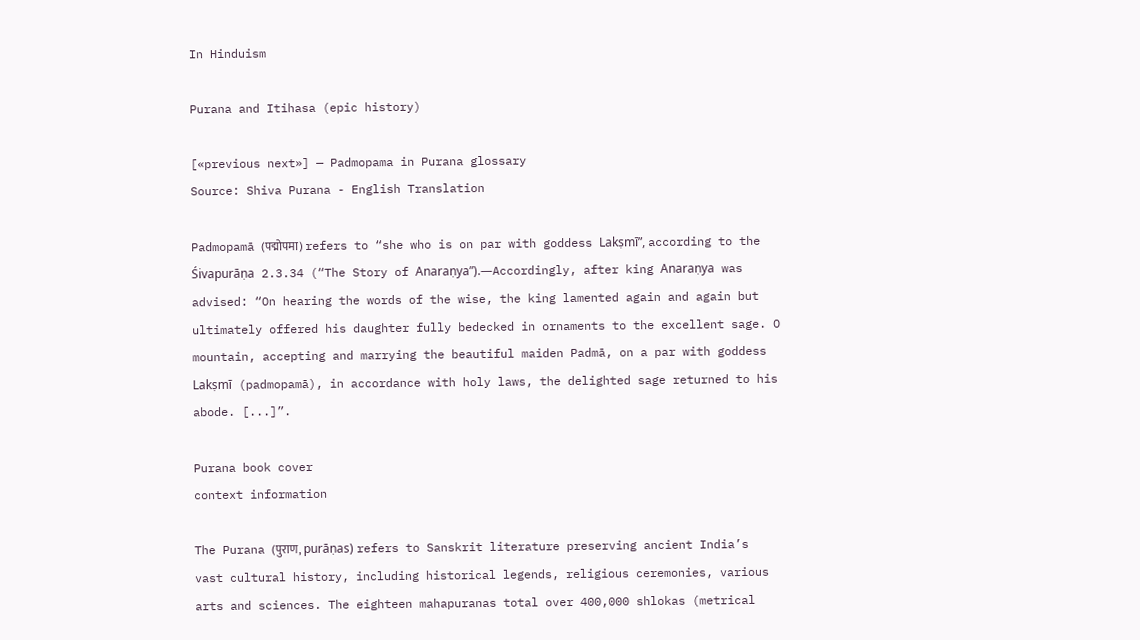In Hinduism

Purana and Itihasa (epic history)

[«previous next»] — Padmopama in Purana glossary
Source: Shiva Purana - English Translation

Padmopamā (पद्मोपमा) refers to “she who is on par with goddess Lakṣmī”, according to the Śivapurāṇa 2.3.34 (“The Story of Anaraṇya”).—Accordingly, after king Anaraṇya was advised: “On hearing the words of the wise, the king lamented again and again but ultimately offered his daughter fully bedecked in ornaments to the excellent sage. O mountain, accepting and marrying the beautiful maiden Padmā, on a par with goddess Lakṣmī (padmopamā), in accordance with holy laws, the delighted sage returned to his abode. [...]”.

Purana book cover
context information

The Purana (पुराण, purāṇas) refers to Sanskrit literature preserving ancient India’s vast cultural history, including historical legends, religious ceremonies, various arts and sciences. The eighteen mahapuranas total over 400,000 shlokas (metrical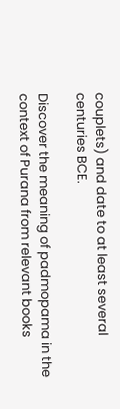couplets) and date to at least several centuries BCE.

Discover the meaning of padmopama in the context of Purana from relevant books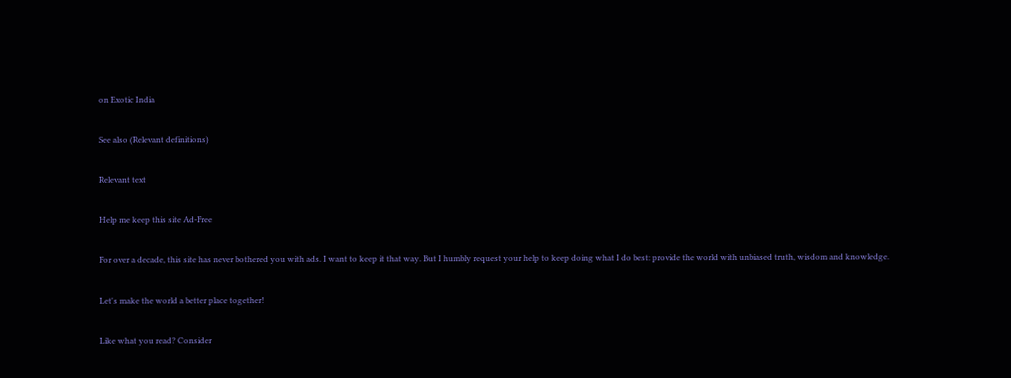on Exotic India

See also (Relevant definitions)

Relevant text

Help me keep this site Ad-Free

For over a decade, this site has never bothered you with ads. I want to keep it that way. But I humbly request your help to keep doing what I do best: provide the world with unbiased truth, wisdom and knowledge.

Let's make the world a better place together!

Like what you read? Consider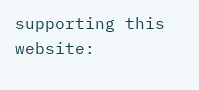supporting this website: